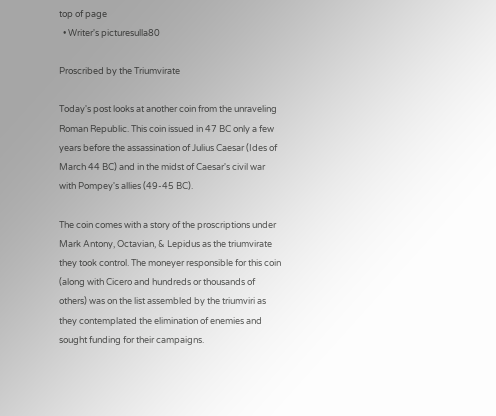top of page
  • Writer's picturesulla80

Proscribed by the Triumvirate

Today's post looks at another coin from the unraveling Roman Republic. This coin issued in 47 BC only a few years before the assassination of Julius Caesar (Ides of March 44 BC) and in the midst of Caesar's civil war with Pompey's allies (49-45 BC).

The coin comes with a story of the proscriptions under Mark Antony, Octavian, & Lepidus as the triumvirate they took control. The moneyer responsible for this coin (along with Cicero and hundreds or thousands of others) was on the list assembled by the triumviri as they contemplated the elimination of enemies and sought funding for their campaigns.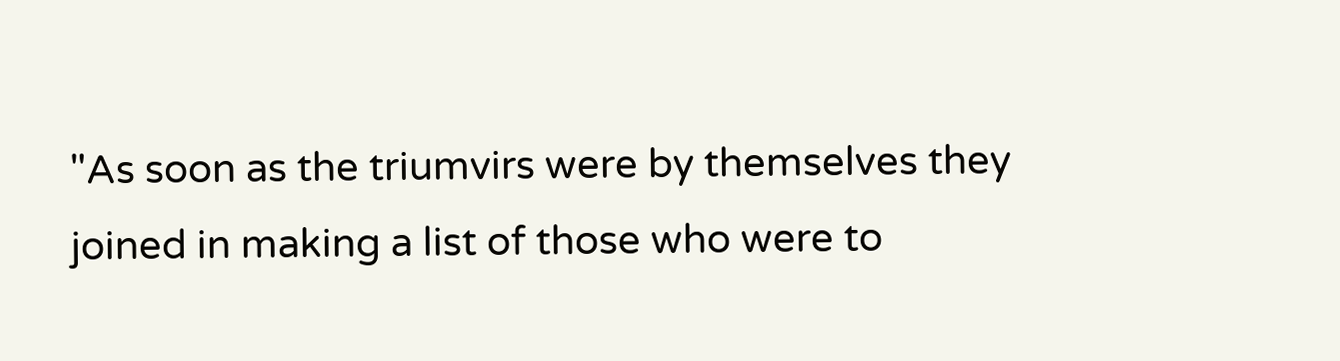"As soon as the triumvirs were by themselves they joined in making a list of those who were to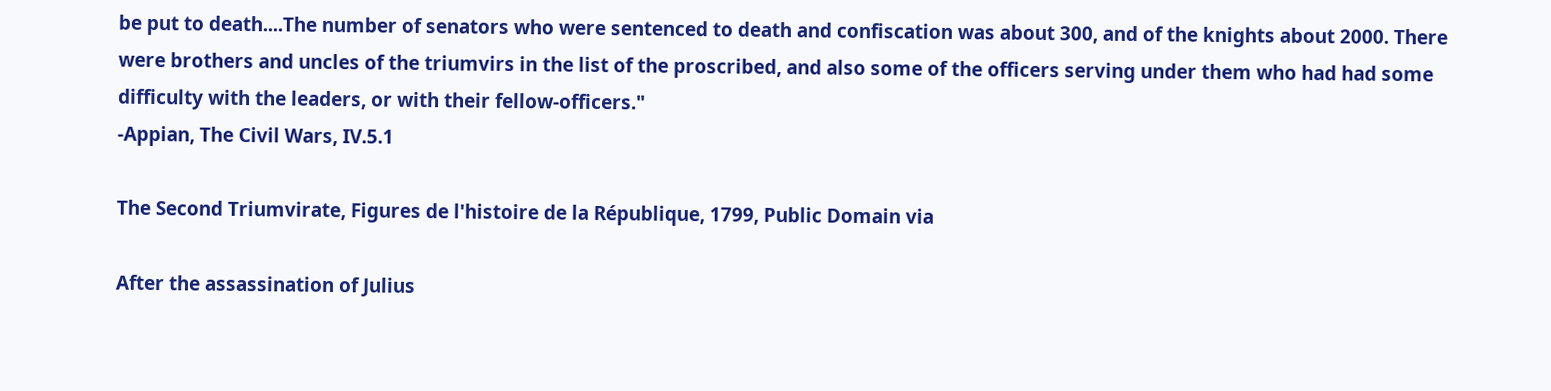be put to death....The number of senators who were sentenced to death and confiscation was about 300, and of the knights about 2000. There were brothers and uncles of the triumvirs in the list of the proscribed, and also some of the officers serving under them who had had some difficulty with the leaders, or with their fellow-officers."
-Appian, The Civil Wars, IV.5.1

The Second Triumvirate, Figures de l'histoire de la République, 1799, Public Domain via

After the assassination of Julius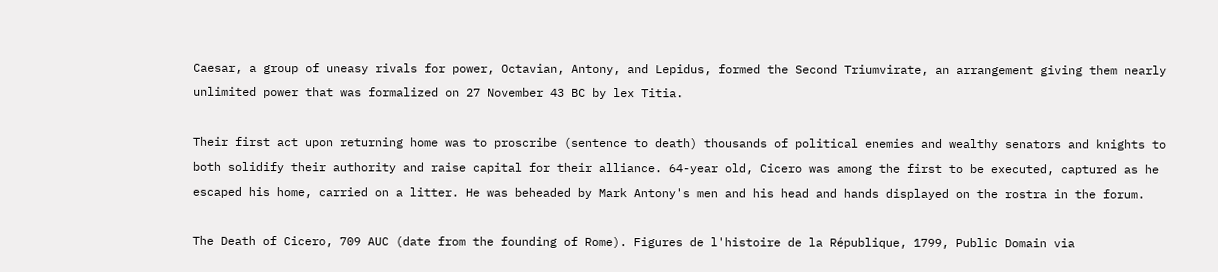Caesar, a group of uneasy rivals for power, Octavian, Antony, and Lepidus, formed the Second Triumvirate, an arrangement giving them nearly unlimited power that was formalized on 27 November 43 BC by lex Titia.

Their first act upon returning home was to proscribe (sentence to death) thousands of political enemies and wealthy senators and knights to both solidify their authority and raise capital for their alliance. 64-year old, Cicero was among the first to be executed, captured as he escaped his home, carried on a litter. He was beheaded by Mark Antony's men and his head and hands displayed on the rostra in the forum.

The Death of Cicero, 709 AUC (date from the founding of Rome). Figures de l'histoire de la République, 1799, Public Domain via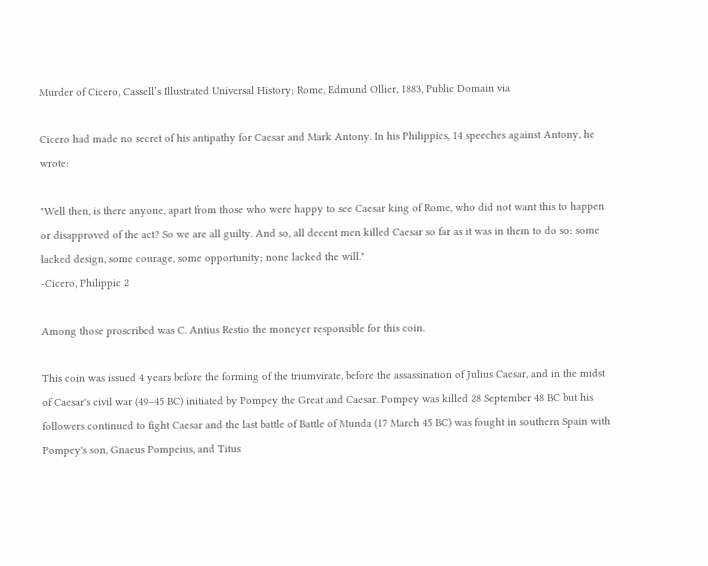Murder of Cicero, Cassell’s Illustrated Universal History; Rome, Edmund Ollier, 1883, Public Domain via

Cicero had made no secret of his antipathy for Caesar and Mark Antony. In his Philippics, 14 speeches against Antony, he wrote:

"Well then, is there anyone, apart from those who were happy to see Caesar king of Rome, who did not want this to happen or disapproved of the act? So we are all guilty. And so, all decent men killed Caesar so far as it was in them to do so: some lacked design, some courage, some opportunity; none lacked the will."
-Cicero, Philippic 2

Among those proscribed was C. Antius Restio the moneyer responsible for this coin.

This coin was issued 4 years before the forming of the triumvirate, before the assassination of Julius Caesar, and in the midst of Caesar's civil war (49–45 BC) initiated by Pompey the Great and Caesar. Pompey was killed 28 September 48 BC but his followers continued to fight Caesar and the last battle of Battle of Munda (17 March 45 BC) was fought in southern Spain with Pompey's son, Gnaeus Pompeius, and Titus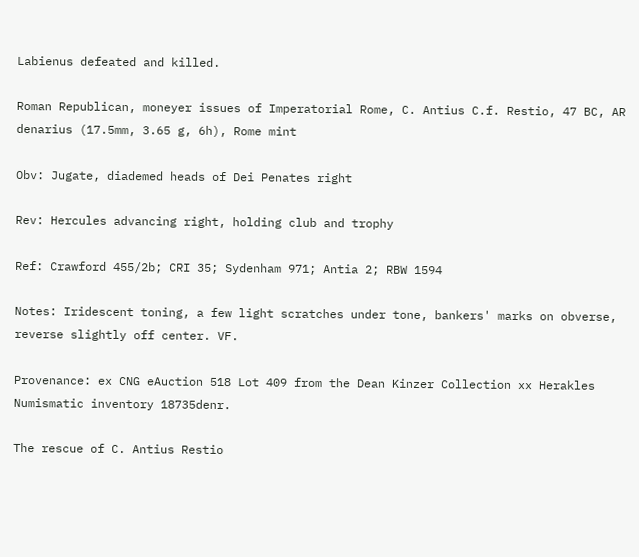Labienus defeated and killed.

Roman Republican, moneyer issues of Imperatorial Rome, C. Antius C.f. Restio, 47 BC, AR denarius (17.5mm, 3.65 g, 6h), Rome mint

Obv: Jugate, diademed heads of Dei Penates right

Rev: Hercules advancing right, holding club and trophy

Ref: Crawford 455/2b; CRI 35; Sydenham 971; Antia 2; RBW 1594

Notes: Iridescent toning, a few light scratches under tone, bankers' marks on obverse, reverse slightly off center. VF.

Provenance: ex CNG eAuction 518 Lot 409 from the Dean Kinzer Collection xx Herakles Numismatic inventory 18735denr.

The rescue of C. Antius Restio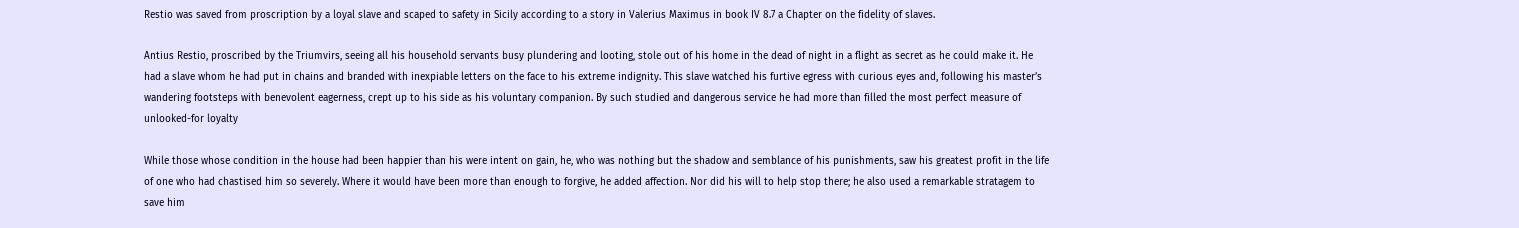Restio was saved from proscription by a loyal slave and scaped to safety in Sicily according to a story in Valerius Maximus in book IV 8.7 a Chapter on the fidelity of slaves.

Antius Restio, proscribed by the Triumvirs, seeing all his household servants busy plundering and looting, stole out of his home in the dead of night in a flight as secret as he could make it. He had a slave whom he had put in chains and branded with inexpiable letters on the face to his extreme indignity. This slave watched his furtive egress with curious eyes and, following his master’s wandering footsteps with benevolent eagerness, crept up to his side as his voluntary companion. By such studied and dangerous service he had more than filled the most perfect measure of unlooked-for loyalty

While those whose condition in the house had been happier than his were intent on gain, he, who was nothing but the shadow and semblance of his punishments, saw his greatest profit in the life of one who had chastised him so severely. Where it would have been more than enough to forgive, he added affection. Nor did his will to help stop there; he also used a remarkable stratagem to save him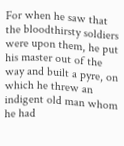For when he saw that the bloodthirsty soldiers were upon them, he put his master out of the way and built a pyre, on which he threw an indigent old man whom he had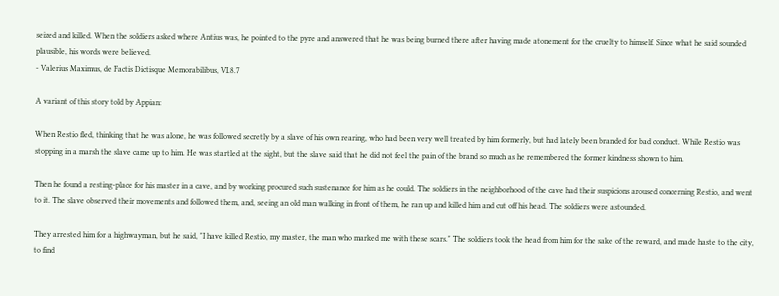seized and killed. When the soldiers asked where Antius was, he pointed to the pyre and answered that he was being burned there after having made atonement for the cruelty to himself. Since what he said sounded plausible, his words were believed.
- Valerius Maximus, de Factis Dictisque Memorabilibus, VI.8.7

A variant of this story told by Appian:

When Restio fled, thinking that he was alone, he was followed secretly by a slave of his own rearing, who had been very well treated by him formerly, but had lately been branded for bad conduct. While Restio was stopping in a marsh the slave came up to him. He was startled at the sight, but the slave said that he did not feel the pain of the brand so much as he remembered the former kindness shown to him.

Then he found a resting-place for his master in a cave, and by working procured such sustenance for him as he could. The soldiers in the neighborhood of the cave had their suspicions aroused concerning Restio, and went to it. The slave observed their movements and followed them, and, seeing an old man walking in front of them, he ran up and killed him and cut off his head. The soldiers were astounded.

They arrested him for a highwayman, but he said, "I have killed Restio, my master, the man who marked me with these scars." The soldiers took the head from him for the sake of the reward, and made haste to the city, to find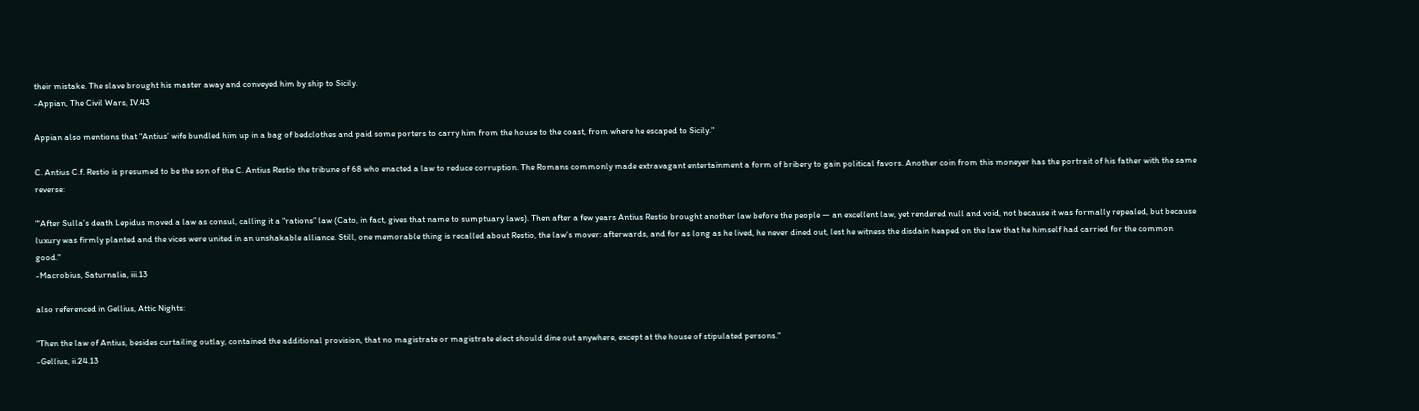their mistake. The slave brought his master away and conveyed him by ship to Sicily.
-Appian, The Civil Wars, IV.43

Appian also mentions that "Antius’ wife bundled him up in a bag of bedclothes and paid some porters to carry him from the house to the coast, from where he escaped to Sicily."

C. Antius C.f. Restio is presumed to be the son of the C. Antius Restio the tribune of 68 who enacted a law to reduce corruption. The Romans commonly made extravagant entertainment a form of bribery to gain political favors. Another coin from this moneyer has the portrait of his father with the same reverse:

"‘After Sulla’s death Lepidus moved a law as consul, calling it a “rations” law (Cato, in fact, gives that name to sumptuary laws). Then after a few years Antius Restio brought another law before the people — an excellent law, yet rendered null and void, not because it was formally repealed, but because luxury was firmly planted and the vices were united in an unshakable alliance. Still, one memorable thing is recalled about Restio, the law’s mover: afterwards, and for as long as he lived, he never dined out, lest he witness the disdain heaped on the law that he himself had carried for the common good."
-Macrobius, Saturnalia, iii.13

also referenced in Gellius, Attic Nights:

"Then the law of Antius, besides curtailing outlay, contained the additional provision, that no magistrate or magistrate elect should dine out anywhere, except at the house of stipulated persons."
-Gellius, ii.24.13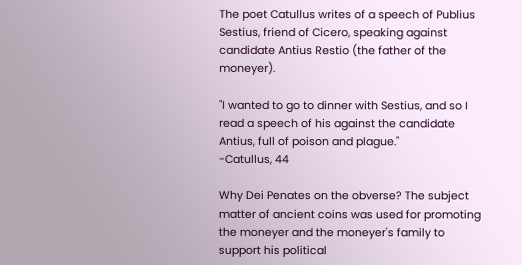The poet Catullus writes of a speech of Publius Sestius, friend of Cicero, speaking against candidate Antius Restio (the father of the moneyer).

"I wanted to go to dinner with Sestius, and so I read a speech of his against the candidate Antius, full of poison and plague."
-Catullus, 44

Why Dei Penates on the obverse? The subject matter of ancient coins was used for promoting the moneyer and the moneyer's family to support his political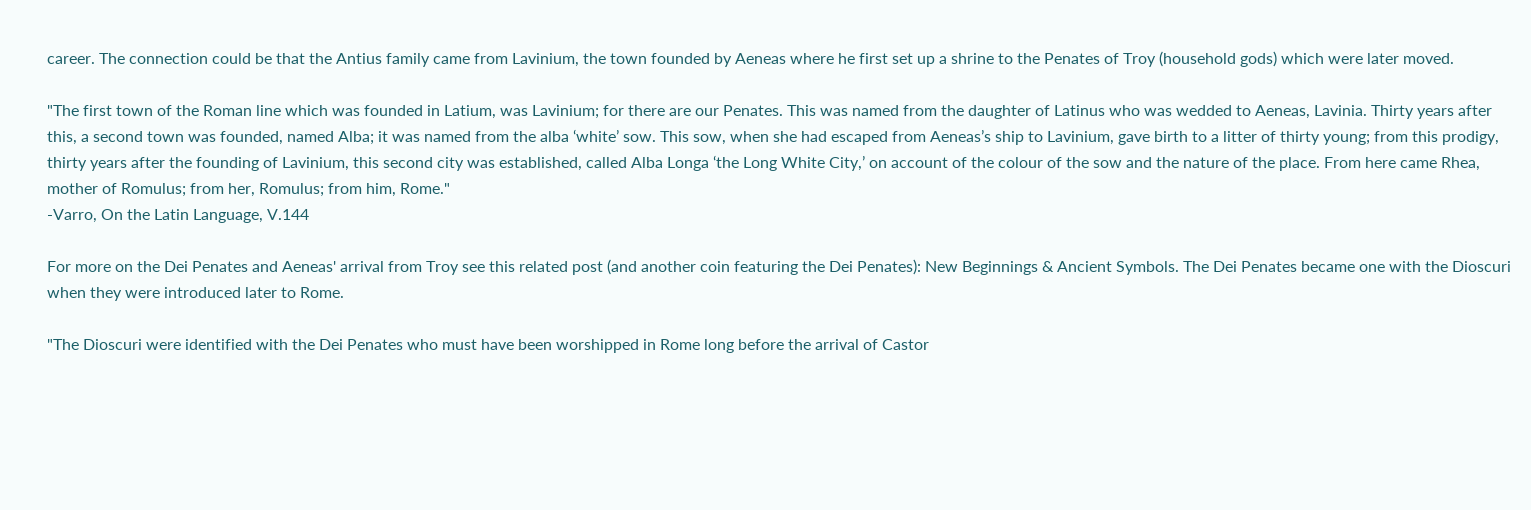career. The connection could be that the Antius family came from Lavinium, the town founded by Aeneas where he first set up a shrine to the Penates of Troy (household gods) which were later moved.

"The first town of the Roman line which was founded in Latium, was Lavinium; for there are our Penates. This was named from the daughter of Latinus who was wedded to Aeneas, Lavinia. Thirty years after this, a second town was founded, named Alba; it was named from the alba ‘white’ sow. This sow, when she had escaped from Aeneas’s ship to Lavinium, gave birth to a litter of thirty young; from this prodigy, thirty years after the founding of Lavinium, this second city was established, called Alba Longa ‘the Long White City,’ on account of the colour of the sow and the nature of the place. From here came Rhea, mother of Romulus; from her, Romulus; from him, Rome."
-Varro, On the Latin Language, V.144

For more on the Dei Penates and Aeneas' arrival from Troy see this related post (and another coin featuring the Dei Penates): New Beginnings & Ancient Symbols. The Dei Penates became one with the Dioscuri when they were introduced later to Rome.

"The Dioscuri were identified with the Dei Penates who must have been worshipped in Rome long before the arrival of Castor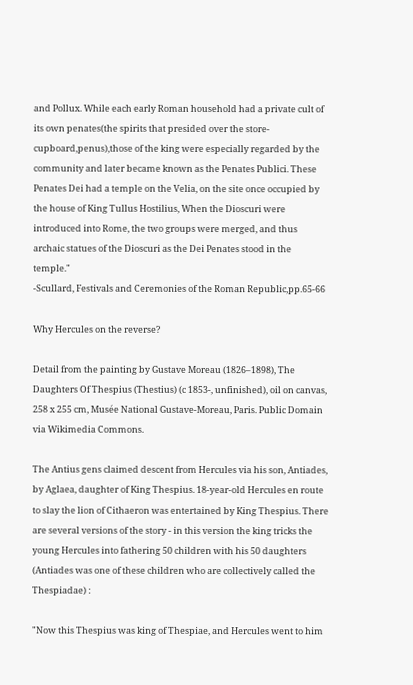and Pollux. While each early Roman household had a private cult of its own penates(the spirits that presided over the store-cupboard,penus),those of the king were especially regarded by the community and later became known as the Penates Publici. These Penates Dei had a temple on the Velia, on the site once occupied by the house of King Tullus Hostilius, When the Dioscuri were introduced into Rome, the two groups were merged, and thus archaic statues of the Dioscuri as the Dei Penates stood in the temple."
-Scullard, Festivals and Ceremonies of the Roman Republic,pp.65-66

Why Hercules on the reverse?

Detail from the painting by Gustave Moreau (1826–1898), The Daughters Of Thespius (Thestius) (c 1853-, unfinished), oil on canvas, 258 x 255 cm, Musée National Gustave-Moreau, Paris. Public Domain via Wikimedia Commons.

The Antius gens claimed descent from Hercules via his son, Antiades, by Aglaea, daughter of King Thespius. 18-year-old Hercules en route to slay the lion of Cithaeron was entertained by King Thespius. There are several versions of the story - in this version the king tricks the young Hercules into fathering 50 children with his 50 daughters (Antiades was one of these children who are collectively called the Thespiadae) :

"Now this Thespius was king of Thespiae, and Hercules went to him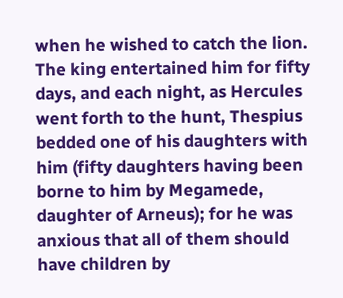when he wished to catch the lion. The king entertained him for fifty days, and each night, as Hercules went forth to the hunt, Thespius bedded one of his daughters with him (fifty daughters having been borne to him by Megamede, daughter of Arneus); for he was anxious that all of them should have children by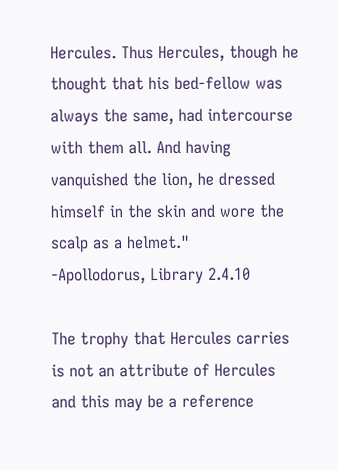Hercules. Thus Hercules, though he thought that his bed-fellow was always the same, had intercourse with them all. And having vanquished the lion, he dressed himself in the skin and wore the scalp as a helmet."
-Apollodorus, Library 2.4.10

The trophy that Hercules carries is not an attribute of Hercules and this may be a reference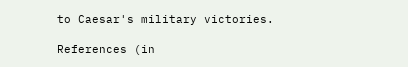to Caesar's military victories.

References (in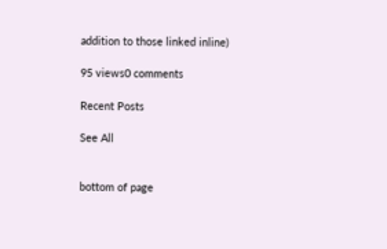addition to those linked inline)

95 views0 comments

Recent Posts

See All


bottom of page